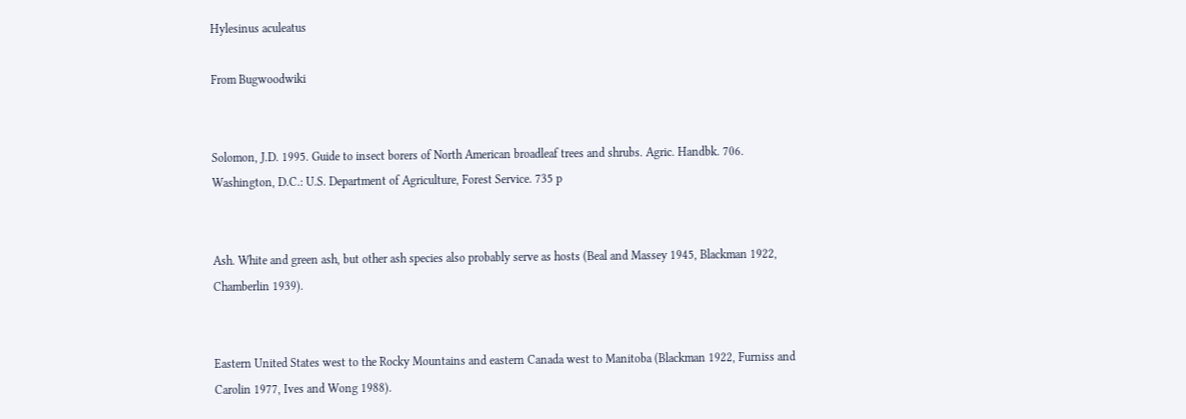Hylesinus aculeatus

From Bugwoodwiki


Solomon, J.D. 1995. Guide to insect borers of North American broadleaf trees and shrubs. Agric. Handbk. 706. Washington, D.C.: U.S. Department of Agriculture, Forest Service. 735 p


Ash. White and green ash, but other ash species also probably serve as hosts (Beal and Massey 1945, Blackman 1922, Chamberlin 1939).


Eastern United States west to the Rocky Mountains and eastern Canada west to Manitoba (Blackman 1922, Furniss and Carolin 1977, Ives and Wong 1988).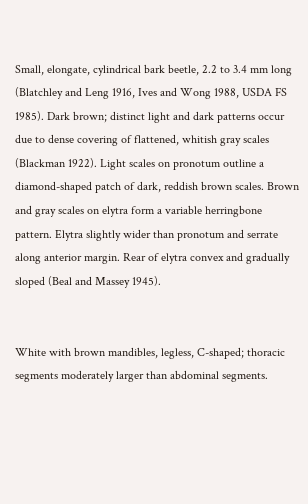Small, elongate, cylindrical bark beetle, 2.2 to 3.4 mm long (Blatchley and Leng 1916, Ives and Wong 1988, USDA FS 1985). Dark brown; distinct light and dark patterns occur due to dense covering of flattened, whitish gray scales (Blackman 1922). Light scales on pronotum outline a diamond-shaped patch of dark, reddish brown scales. Brown and gray scales on elytra form a variable herringbone pattern. Elytra slightly wider than pronotum and serrate along anterior margin. Rear of elytra convex and gradually sloped (Beal and Massey 1945).


White with brown mandibles, legless, C-shaped; thoracic segments moderately larger than abdominal segments.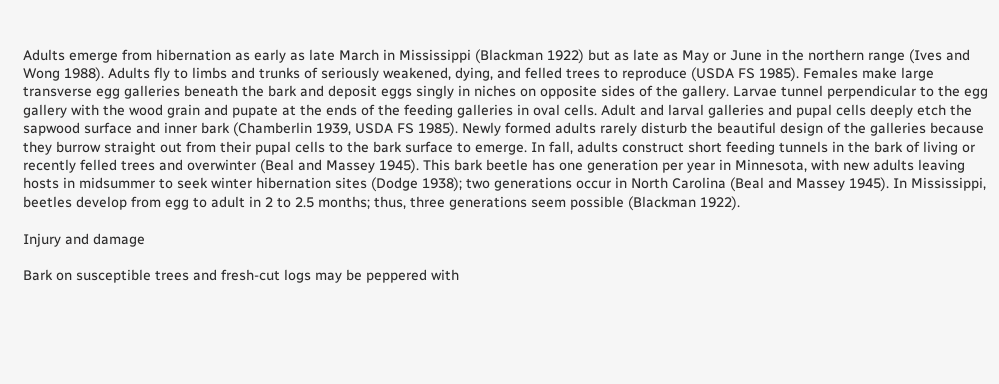Adults emerge from hibernation as early as late March in Mississippi (Blackman 1922) but as late as May or June in the northern range (Ives and Wong 1988). Adults fly to limbs and trunks of seriously weakened, dying, and felled trees to reproduce (USDA FS 1985). Females make large transverse egg galleries beneath the bark and deposit eggs singly in niches on opposite sides of the gallery. Larvae tunnel perpendicular to the egg gallery with the wood grain and pupate at the ends of the feeding galleries in oval cells. Adult and larval galleries and pupal cells deeply etch the sapwood surface and inner bark (Chamberlin 1939, USDA FS 1985). Newly formed adults rarely disturb the beautiful design of the galleries because they burrow straight out from their pupal cells to the bark surface to emerge. In fall, adults construct short feeding tunnels in the bark of living or recently felled trees and overwinter (Beal and Massey 1945). This bark beetle has one generation per year in Minnesota, with new adults leaving hosts in midsummer to seek winter hibernation sites (Dodge 1938); two generations occur in North Carolina (Beal and Massey 1945). In Mississippi, beetles develop from egg to adult in 2 to 2.5 months; thus, three generations seem possible (Blackman 1922).

Injury and damage

Bark on susceptible trees and fresh-cut logs may be peppered with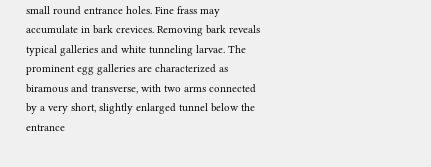small round entrance holes. Fine frass may accumulate in bark crevices. Removing bark reveals typical galleries and white tunneling larvae. The prominent egg galleries are characterized as biramous and transverse, with two arms connected by a very short, slightly enlarged tunnel below the entrance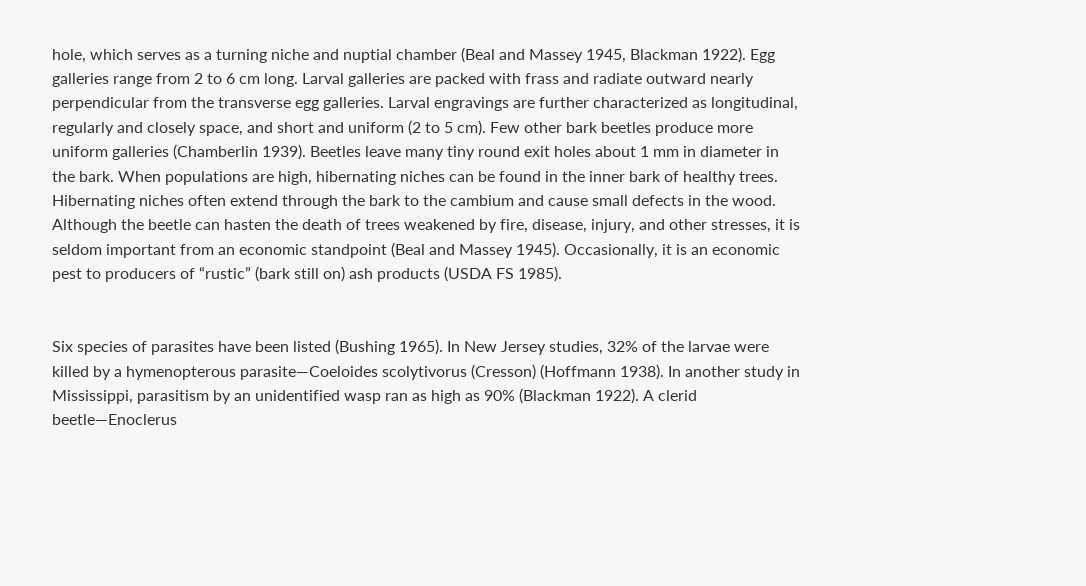hole, which serves as a turning niche and nuptial chamber (Beal and Massey 1945, Blackman 1922). Egg galleries range from 2 to 6 cm long. Larval galleries are packed with frass and radiate outward nearly perpendicular from the transverse egg galleries. Larval engravings are further characterized as longitudinal, regularly and closely space, and short and uniform (2 to 5 cm). Few other bark beetles produce more uniform galleries (Chamberlin 1939). Beetles leave many tiny round exit holes about 1 mm in diameter in the bark. When populations are high, hibernating niches can be found in the inner bark of healthy trees. Hibernating niches often extend through the bark to the cambium and cause small defects in the wood. Although the beetle can hasten the death of trees weakened by fire, disease, injury, and other stresses, it is seldom important from an economic standpoint (Beal and Massey 1945). Occasionally, it is an economic pest to producers of “rustic” (bark still on) ash products (USDA FS 1985).


Six species of parasites have been listed (Bushing 1965). In New Jersey studies, 32% of the larvae were killed by a hymenopterous parasite—Coeloides scolytivorus (Cresson) (Hoffmann 1938). In another study in Mississippi, parasitism by an unidentified wasp ran as high as 90% (Blackman 1922). A clerid beetle—Enoclerus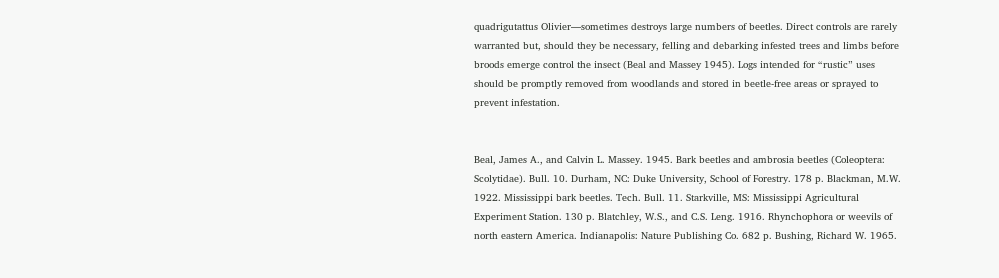quadrigutattus Olivier—sometimes destroys large numbers of beetles. Direct controls are rarely warranted but, should they be necessary, felling and debarking infested trees and limbs before broods emerge control the insect (Beal and Massey 1945). Logs intended for “rustic” uses should be promptly removed from woodlands and stored in beetle-free areas or sprayed to prevent infestation.


Beal, James A., and Calvin L. Massey. 1945. Bark beetles and ambrosia beetles (Coleoptera: Scolytidae). Bull. 10. Durham, NC: Duke University, School of Forestry. 178 p. Blackman, M.W. 1922. Mississippi bark beetles. Tech. Bull. 11. Starkville, MS: Mississippi Agricultural Experiment Station. 130 p. Blatchley, W.S., and C.S. Leng. 1916. Rhynchophora or weevils of north eastern America. Indianapolis: Nature Publishing Co. 682 p. Bushing, Richard W. 1965.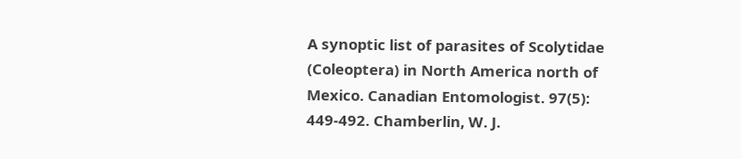A synoptic list of parasites of Scolytidae (Coleoptera) in North America north of Mexico. Canadian Entomologist. 97(5): 449-492. Chamberlin, W. J.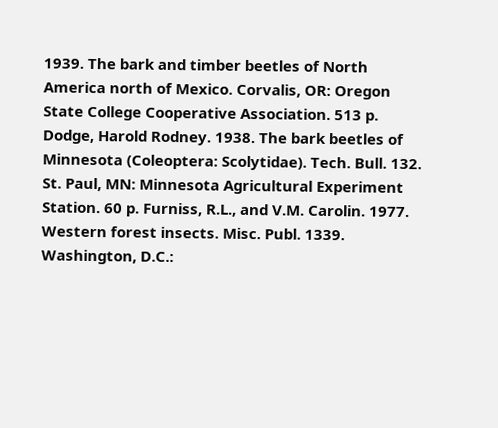1939. The bark and timber beetles of North America north of Mexico. Corvalis, OR: Oregon State College Cooperative Association. 513 p. Dodge, Harold Rodney. 1938. The bark beetles of Minnesota (Coleoptera: Scolytidae). Tech. Bull. 132. St. Paul, MN: Minnesota Agricultural Experiment Station. 60 p. Furniss, R.L., and V.M. Carolin. 1977. Western forest insects. Misc. Publ. 1339. Washington, D.C.: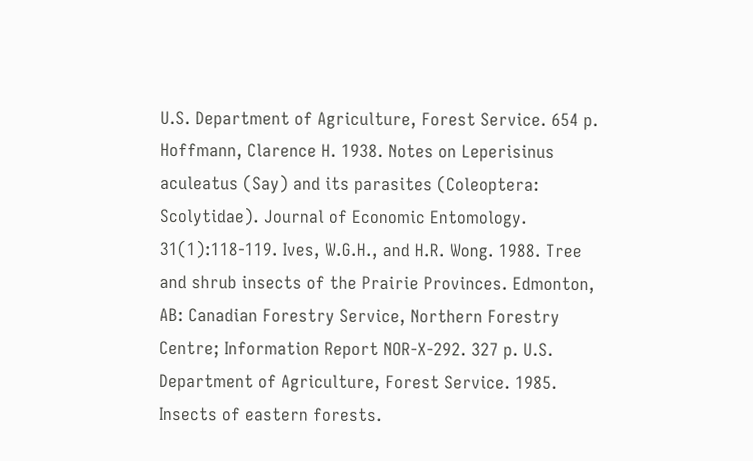U.S. Department of Agriculture, Forest Service. 654 p. Hoffmann, Clarence H. 1938. Notes on Leperisinus aculeatus (Say) and its parasites (Coleoptera: Scolytidae). Journal of Economic Entomology. 31(1):118-119. Ives, W.G.H., and H.R. Wong. 1988. Tree and shrub insects of the Prairie Provinces. Edmonton, AB: Canadian Forestry Service, Northern Forestry Centre; Information Report NOR-X-292. 327 p. U.S. Department of Agriculture, Forest Service. 1985. Insects of eastern forests.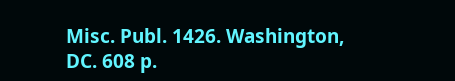Misc. Publ. 1426. Washington, DC. 608 p.